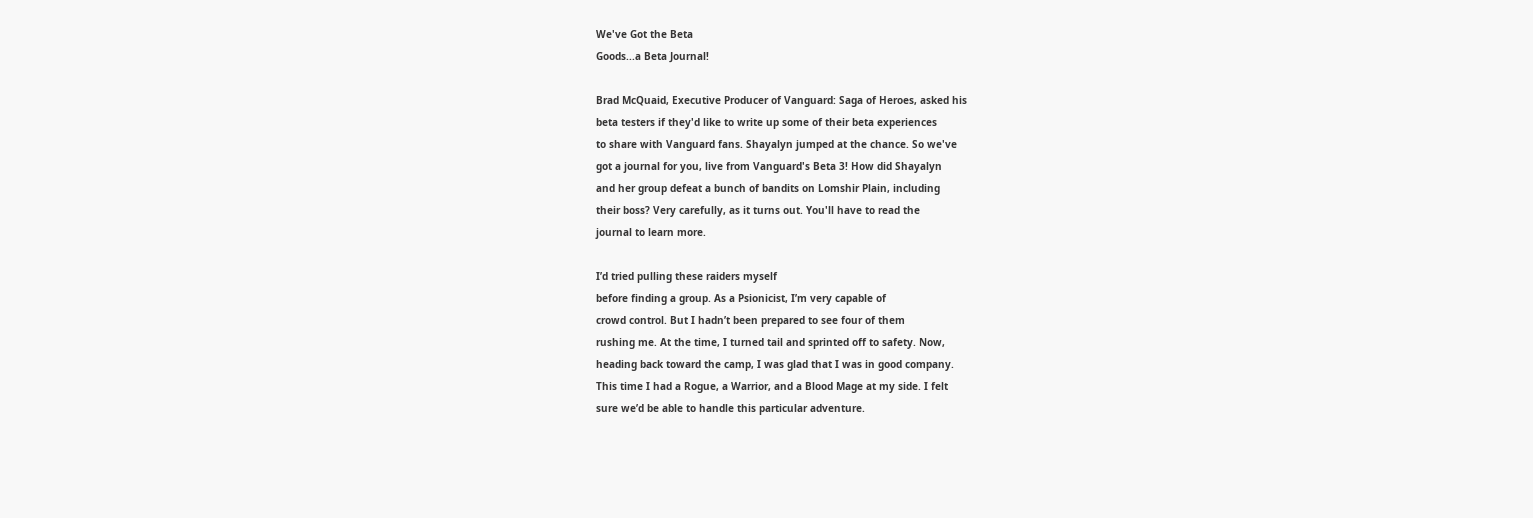We've Got the Beta
Goods...a Beta Journal!

Brad McQuaid, Executive Producer of Vanguard: Saga of Heroes, asked his
beta testers if they'd like to write up some of their beta experiences
to share with Vanguard fans. Shayalyn jumped at the chance. So we've
got a journal for you, live from Vanguard's Beta 3! How did Shayalyn
and her group defeat a bunch of bandits on Lomshir Plain, including
their boss? Very carefully, as it turns out. You'll have to read the
journal to learn more.

I’d tried pulling these raiders myself
before finding a group. As a Psionicist, I’m very capable of
crowd control. But I hadn’t been prepared to see four of them
rushing me. At the time, I turned tail and sprinted off to safety. Now,
heading back toward the camp, I was glad that I was in good company.
This time I had a Rogue, a Warrior, and a Blood Mage at my side. I felt
sure we’d be able to handle this particular adventure.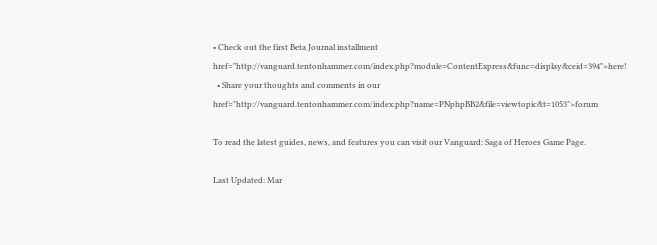• Check out the first Beta Journal installment href="http://vanguard.tentonhammer.com/index.php?module=ContentExpress&func=display&ceid=394">here!
  • Share your thoughts and comments in our href="http://vanguard.tentonhammer.com/index.php?name=PNphpBB2&file=viewtopic&t=1053">forum

To read the latest guides, news, and features you can visit our Vanguard: Saga of Heroes Game Page.

Last Updated: Mar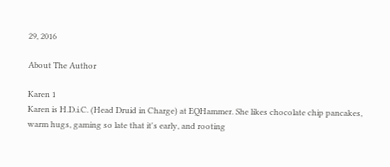29, 2016

About The Author

Karen 1
Karen is H.D.i.C. (Head Druid in Charge) at EQHammer. She likes chocolate chip pancakes, warm hugs, gaming so late that it's early, and rooting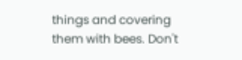things and covering them with bees. Don't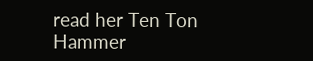read her Ten Ton Hammer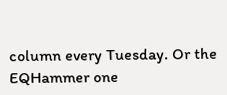column every Tuesday. Or the EQHammer one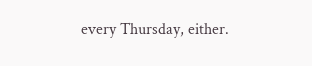every Thursday, either.